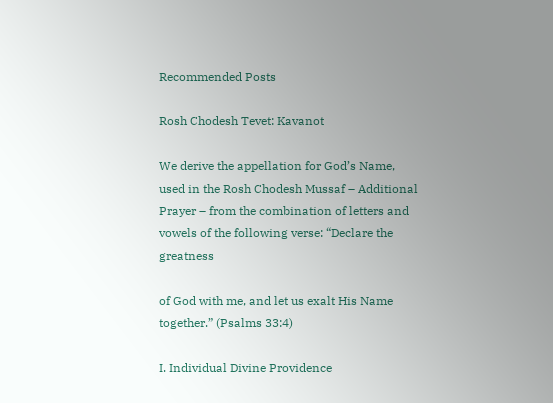Recommended Posts

Rosh Chodesh Tevet: Kavanot

We derive the appellation for God’s Name, used in the Rosh Chodesh Mussaf – Additional Prayer – from the combination of letters and vowels of the following verse: “Declare the greatness

of God with me, and let us exalt His Name together.” (Psalms 33:4)

I. Individual Divine Providence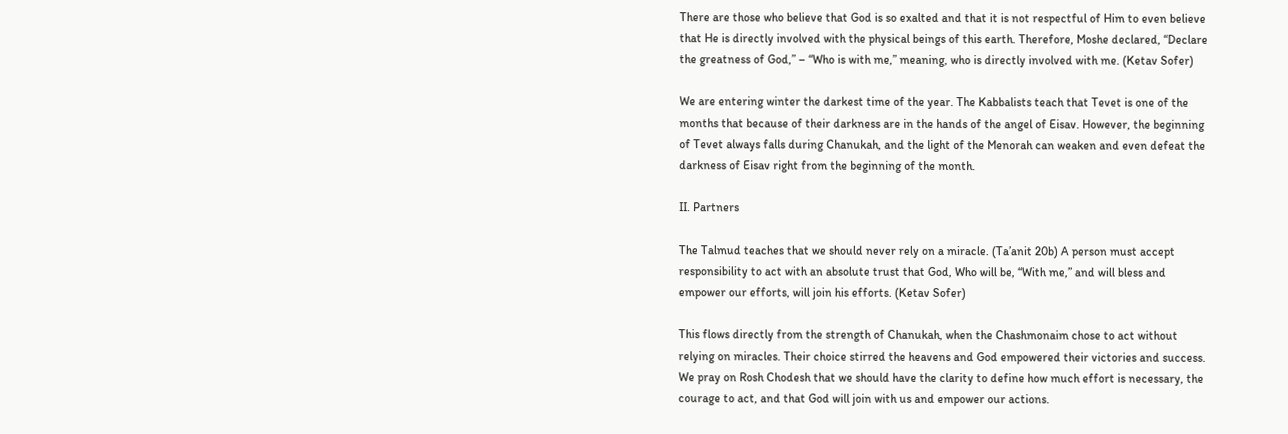There are those who believe that God is so exalted and that it is not respectful of Him to even believe that He is directly involved with the physical beings of this earth. Therefore, Moshe declared, “Declare the greatness of God,” – “Who is with me,” meaning, who is directly involved with me. (Ketav Sofer)

We are entering winter the darkest time of the year. The Kabbalists teach that Tevet is one of the months that because of their darkness are in the hands of the angel of Eisav. However, the beginning of Tevet always falls during Chanukah, and the light of the Menorah can weaken and even defeat the darkness of Eisav right from the beginning of the month.

II. Partners

The Talmud teaches that we should never rely on a miracle. (Ta’anit 20b) A person must accept responsibility to act with an absolute trust that God, Who will be, “With me,” and will bless and empower our efforts, will join his efforts. (Ketav Sofer)

This flows directly from the strength of Chanukah, when the Chashmonaim chose to act without relying on miracles. Their choice stirred the heavens and God empowered their victories and success. We pray on Rosh Chodesh that we should have the clarity to define how much effort is necessary, the courage to act, and that God will join with us and empower our actions.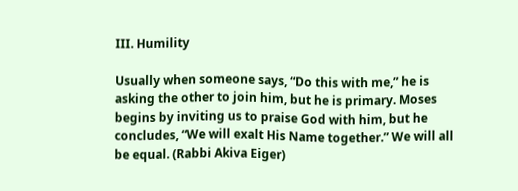III. Humility

Usually when someone says, “Do this with me,” he is asking the other to join him, but he is primary. Moses begins by inviting us to praise God with him, but he concludes, “We will exalt His Name together.” We will all be equal. (Rabbi Akiva Eiger)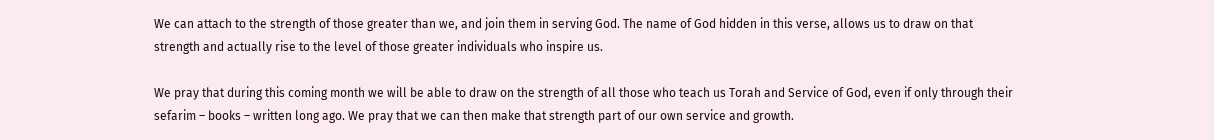We can attach to the strength of those greater than we, and join them in serving God. The name of God hidden in this verse, allows us to draw on that strength and actually rise to the level of those greater individuals who inspire us.

We pray that during this coming month we will be able to draw on the strength of all those who teach us Torah and Service of God, even if only through their sefarim – books – written long ago. We pray that we can then make that strength part of our own service and growth.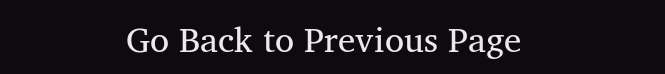Go Back to Previous Page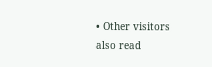• Other visitors also read